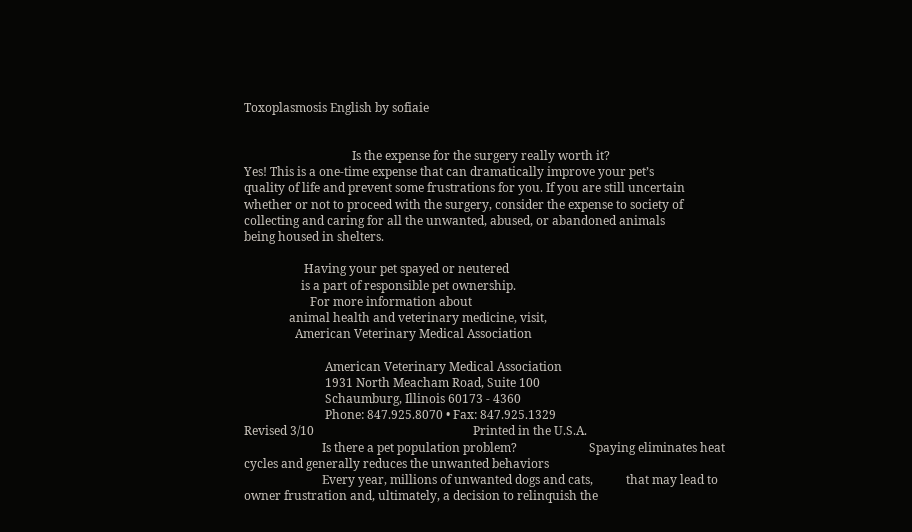Toxoplasmosis English by sofiaie


                                    Is the expense for the surgery really worth it?
Yes! This is a one-time expense that can dramatically improve your pet’s
quality of life and prevent some frustrations for you. If you are still uncertain
whether or not to proceed with the surgery, consider the expense to society of
collecting and caring for all the unwanted, abused, or abandoned animals
being housed in shelters.

                    Having your pet spayed or neutered
                   is a part of responsible pet ownership.
                      For more information about
               animal health and veterinary medicine, visit,
                 American Veterinary Medical Association

                           American Veterinary Medical Association
                           1931 North Meacham Road, Suite 100
                           Schaumburg, Illinois 60173 - 4360
                           Phone: 847.925.8070 • Fax: 847.925.1329
Revised 3/10                                                     Printed in the U.S.A.
                          Is there a pet population problem?                        Spaying eliminates heat cycles and generally reduces the unwanted behaviors
                          Every year, millions of unwanted dogs and cats,           that may lead to owner frustration and, ultimately, a decision to relinquish the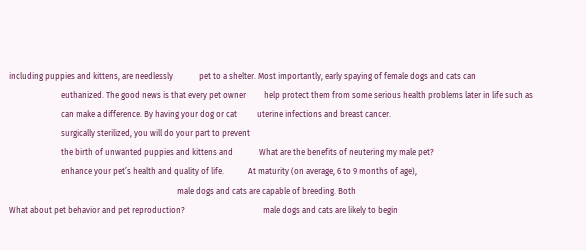including puppies and kittens, are needlessly             pet to a shelter. Most importantly, early spaying of female dogs and cats can
                          euthanized. The good news is that every pet owner         help protect them from some serious health problems later in life such as
                          can make a difference. By having your dog or cat          uterine infections and breast cancer.
                          surgically sterilized, you will do your part to prevent
                          the birth of unwanted puppies and kittens and             What are the benefits of neutering my male pet?
                          enhance your pet’s health and quality of life.            At maturity (on average, 6 to 9 months of age),
                                                                                    male dogs and cats are capable of breeding. Both
What about pet behavior and pet reproduction?                                       male dogs and cats are likely to begin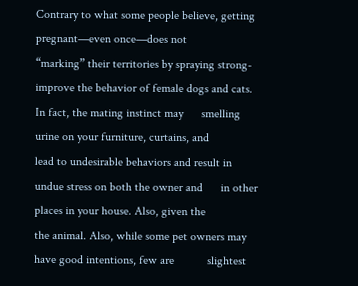Contrary to what some people believe, getting pregnant—even once—does not           “marking” their territories by spraying strong-
improve the behavior of female dogs and cats. In fact, the mating instinct may      smelling urine on your furniture, curtains, and
lead to undesirable behaviors and result in undue stress on both the owner and      in other places in your house. Also, given the
the animal. Also, while some pet owners may have good intentions, few are           slightest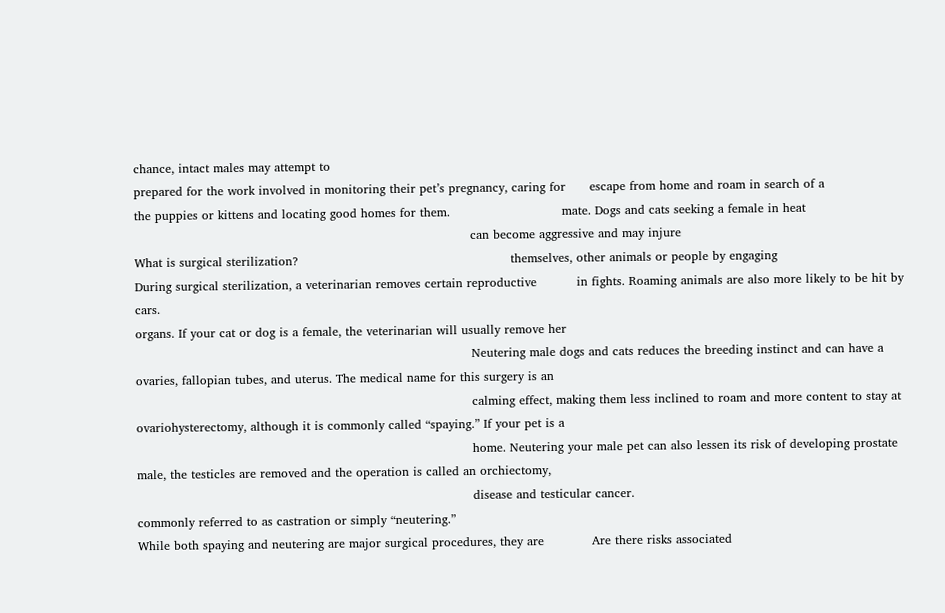chance, intact males may attempt to
prepared for the work involved in monitoring their pet’s pregnancy, caring for      escape from home and roam in search of a
the puppies or kittens and locating good homes for them.                            mate. Dogs and cats seeking a female in heat
                                                                                    can become aggressive and may injure
What is surgical sterilization?                                                     themselves, other animals or people by engaging
During surgical sterilization, a veterinarian removes certain reproductive          in fights. Roaming animals are also more likely to be hit by cars.
organs. If your cat or dog is a female, the veterinarian will usually remove her
                                                                                    Neutering male dogs and cats reduces the breeding instinct and can have a
ovaries, fallopian tubes, and uterus. The medical name for this surgery is an
                                                                                    calming effect, making them less inclined to roam and more content to stay at
ovariohysterectomy, although it is commonly called “spaying.” If your pet is a
                                                                                    home. Neutering your male pet can also lessen its risk of developing prostate
male, the testicles are removed and the operation is called an orchiectomy,
                                                                                    disease and testicular cancer.
commonly referred to as castration or simply “neutering.”
While both spaying and neutering are major surgical procedures, they are            Are there risks associated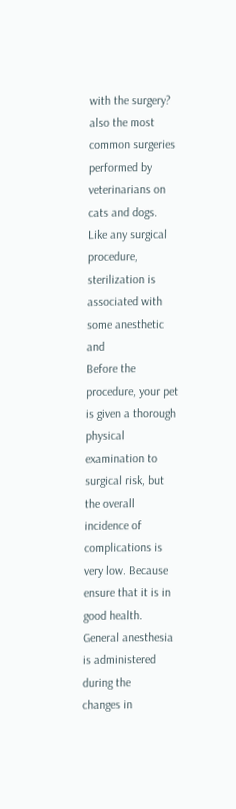with the surgery?
also the most common surgeries performed by veterinarians on cats and dogs.         Like any surgical procedure, sterilization is associated with some anesthetic and
Before the procedure, your pet is given a thorough physical examination to          surgical risk, but the overall incidence of complications is very low. Because
ensure that it is in good health. General anesthesia is administered during the     changes in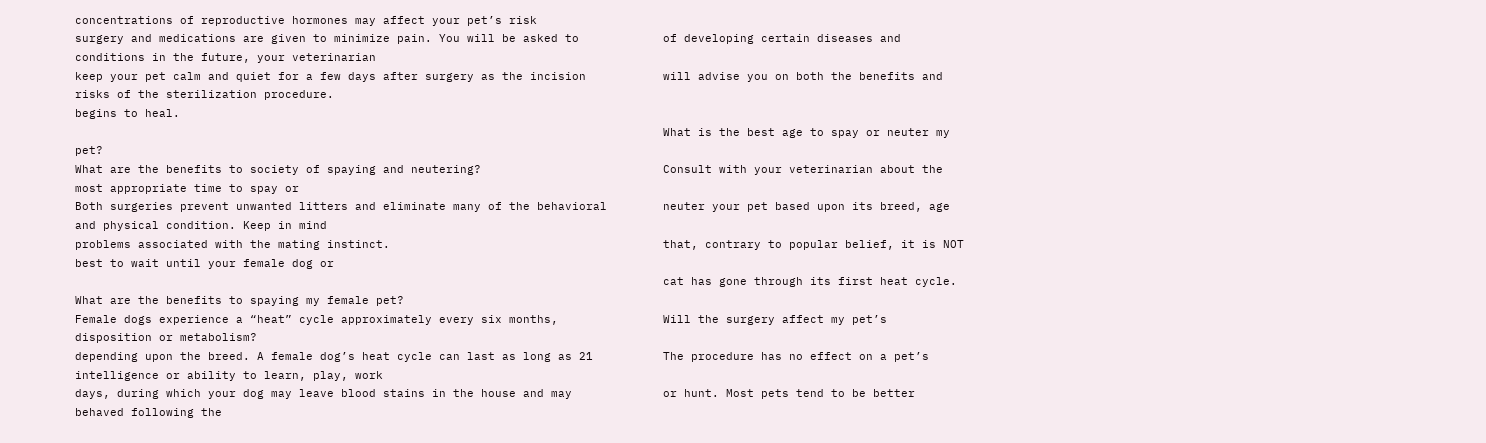concentrations of reproductive hormones may affect your pet’s risk
surgery and medications are given to minimize pain. You will be asked to            of developing certain diseases and conditions in the future, your veterinarian
keep your pet calm and quiet for a few days after surgery as the incision           will advise you on both the benefits and risks of the sterilization procedure.
begins to heal.
                                                                                    What is the best age to spay or neuter my pet?
What are the benefits to society of spaying and neutering?                          Consult with your veterinarian about the most appropriate time to spay or
Both surgeries prevent unwanted litters and eliminate many of the behavioral        neuter your pet based upon its breed, age and physical condition. Keep in mind
problems associated with the mating instinct.                                       that, contrary to popular belief, it is NOT best to wait until your female dog or
                                                                                    cat has gone through its first heat cycle.
What are the benefits to spaying my female pet?
Female dogs experience a “heat” cycle approximately every six months,               Will the surgery affect my pet’s disposition or metabolism?
depending upon the breed. A female dog’s heat cycle can last as long as 21          The procedure has no effect on a pet’s intelligence or ability to learn, play, work
days, during which your dog may leave blood stains in the house and may             or hunt. Most pets tend to be better behaved following the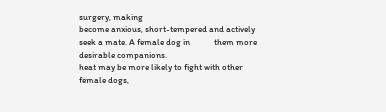surgery, making
become anxious, short-tempered and actively seek a mate. A female dog in            them more desirable companions.
heat may be more likely to fight with other female dogs,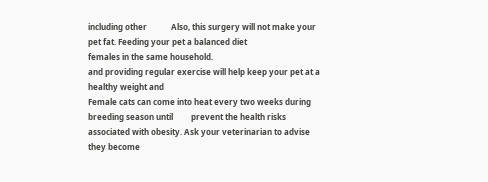including other            Also, this surgery will not make your pet fat. Feeding your pet a balanced diet
females in the same household.                                                      and providing regular exercise will help keep your pet at a healthy weight and
Female cats can come into heat every two weeks during breeding season until         prevent the health risks associated with obesity. Ask your veterinarian to advise
they become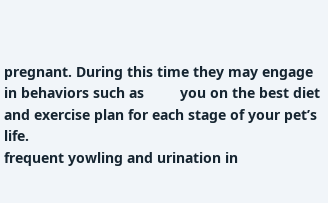pregnant. During this time they may engage in behaviors such as         you on the best diet and exercise plan for each stage of your pet’s life.
frequent yowling and urination in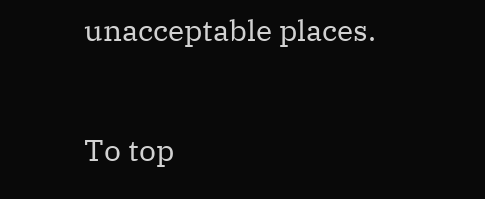unacceptable places.

To top